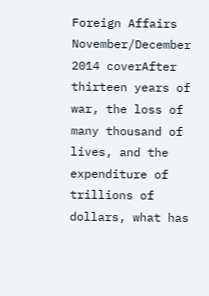Foreign Affairs November/December 2014 coverAfter thirteen years of war, the loss of many thousand of lives, and the expenditure of trillions of dollars, what has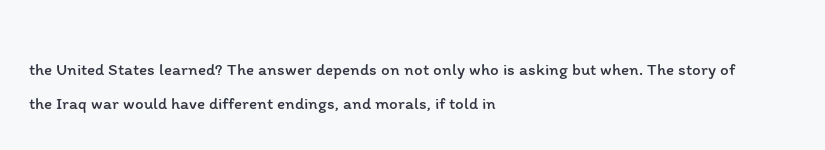the United States learned? The answer depends on not only who is asking but when. The story of the Iraq war would have different endings, and morals, if told in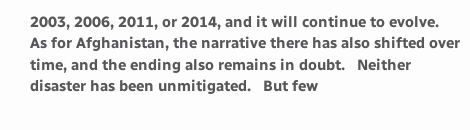2003, 2006, 2011, or 2014, and it will continue to evolve.   As for Afghanistan, the narrative there has also shifted over time, and the ending also remains in doubt.   Neither disaster has been unmitigated.   But few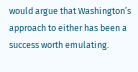would argue that Washington’s approach to either has been a success worth emulating.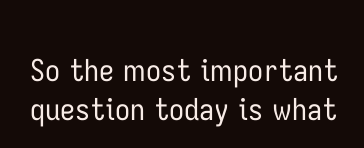So the most important question today is what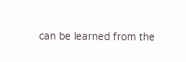can be learned from the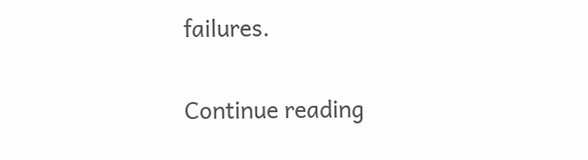failures.

Continue reading